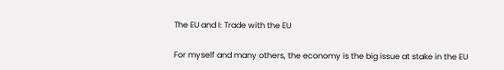The EU and I: Trade with the EU

For myself and many others, the economy is the big issue at stake in the EU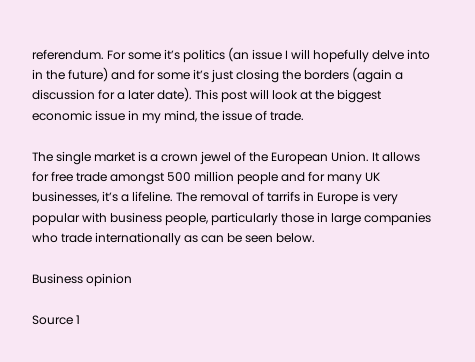referendum. For some it’s politics (an issue I will hopefully delve into in the future) and for some it’s just closing the borders (again a discussion for a later date). This post will look at the biggest economic issue in my mind, the issue of trade.

The single market is a crown jewel of the European Union. It allows for free trade amongst 500 million people and for many UK businesses, it’s a lifeline. The removal of tarrifs in Europe is very popular with business people, particularly those in large companies who trade internationally as can be seen below.

Business opinion

Source 1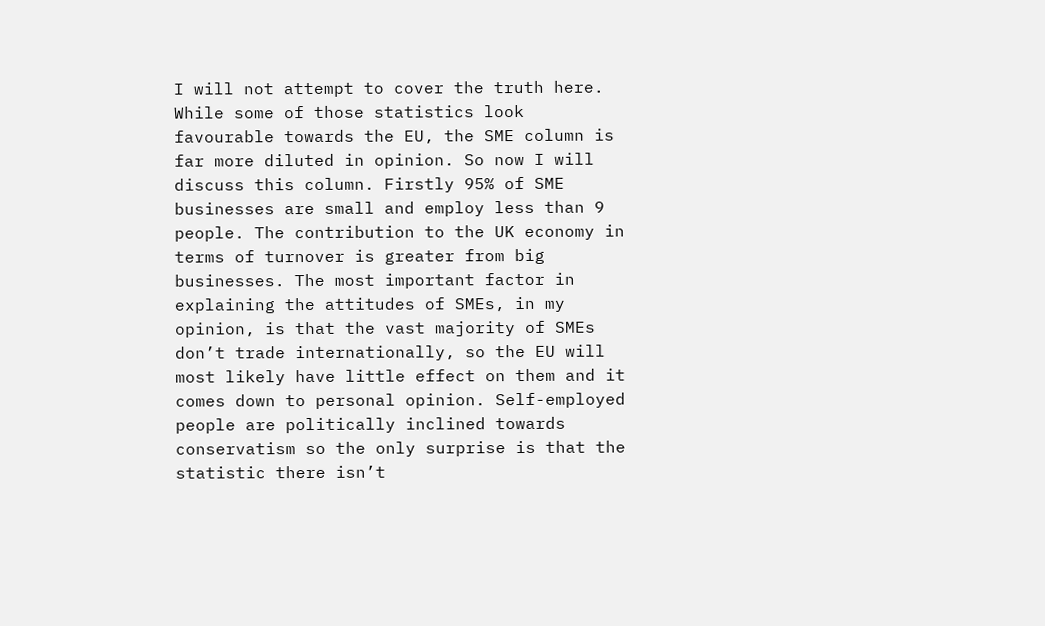I will not attempt to cover the truth here. While some of those statistics look favourable towards the EU, the SME column is far more diluted in opinion. So now I will discuss this column. Firstly 95% of SME businesses are small and employ less than 9 people. The contribution to the UK economy in terms of turnover is greater from big businesses. The most important factor in explaining the attitudes of SMEs, in my opinion, is that the vast majority of SMEs don’t trade internationally, so the EU will most likely have little effect on them and it comes down to personal opinion. Self-employed people are politically inclined towards conservatism so the only surprise is that the statistic there isn’t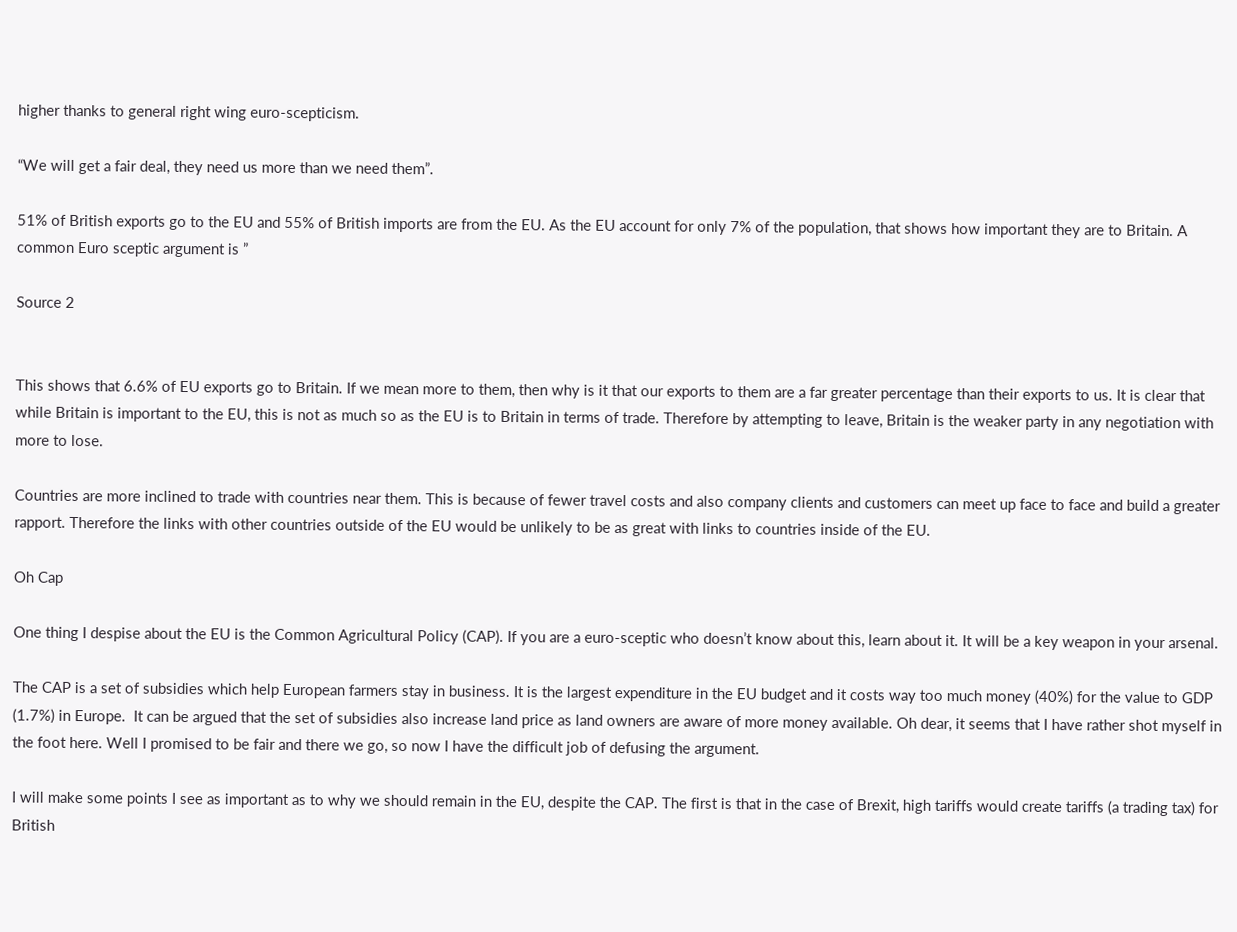higher thanks to general right wing euro-scepticism.

“We will get a fair deal, they need us more than we need them”.

51% of British exports go to the EU and 55% of British imports are from the EU. As the EU account for only 7% of the population, that shows how important they are to Britain. A common Euro sceptic argument is ”

Source 2


This shows that 6.6% of EU exports go to Britain. If we mean more to them, then why is it that our exports to them are a far greater percentage than their exports to us. It is clear that while Britain is important to the EU, this is not as much so as the EU is to Britain in terms of trade. Therefore by attempting to leave, Britain is the weaker party in any negotiation with more to lose.

Countries are more inclined to trade with countries near them. This is because of fewer travel costs and also company clients and customers can meet up face to face and build a greater rapport. Therefore the links with other countries outside of the EU would be unlikely to be as great with links to countries inside of the EU.

Oh Cap

One thing I despise about the EU is the Common Agricultural Policy (CAP). If you are a euro-sceptic who doesn’t know about this, learn about it. It will be a key weapon in your arsenal.

The CAP is a set of subsidies which help European farmers stay in business. It is the largest expenditure in the EU budget and it costs way too much money (40%) for the value to GDP (1.7%) in Europe.  It can be argued that the set of subsidies also increase land price as land owners are aware of more money available. Oh dear, it seems that I have rather shot myself in the foot here. Well I promised to be fair and there we go, so now I have the difficult job of defusing the argument.

I will make some points I see as important as to why we should remain in the EU, despite the CAP. The first is that in the case of Brexit, high tariffs would create tariffs (a trading tax) for British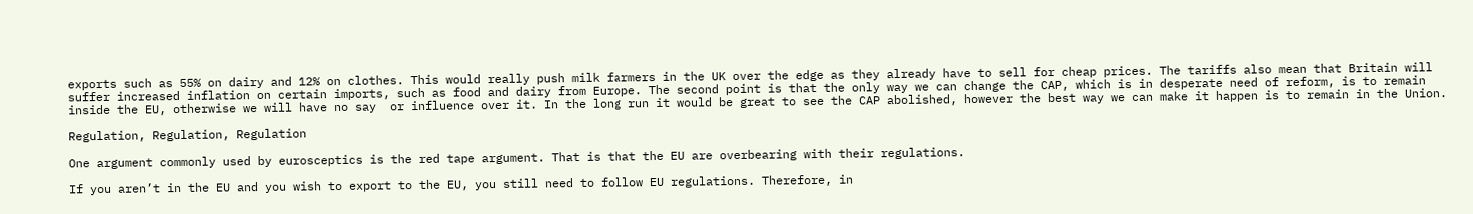exports such as 55% on dairy and 12% on clothes. This would really push milk farmers in the UK over the edge as they already have to sell for cheap prices. The tariffs also mean that Britain will suffer increased inflation on certain imports, such as food and dairy from Europe. The second point is that the only way we can change the CAP, which is in desperate need of reform, is to remain inside the EU, otherwise we will have no say  or influence over it. In the long run it would be great to see the CAP abolished, however the best way we can make it happen is to remain in the Union.

Regulation, Regulation, Regulation

One argument commonly used by eurosceptics is the red tape argument. That is that the EU are overbearing with their regulations.

If you aren’t in the EU and you wish to export to the EU, you still need to follow EU regulations. Therefore, in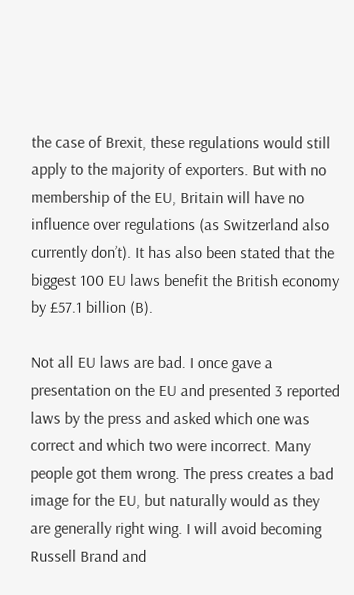the case of Brexit, these regulations would still apply to the majority of exporters. But with no membership of the EU, Britain will have no influence over regulations (as Switzerland also currently don’t). It has also been stated that the biggest 100 EU laws benefit the British economy by £57.1 billion (B).

Not all EU laws are bad. I once gave a presentation on the EU and presented 3 reported laws by the press and asked which one was correct and which two were incorrect. Many people got them wrong. The press creates a bad image for the EU, but naturally would as they are generally right wing. I will avoid becoming Russell Brand and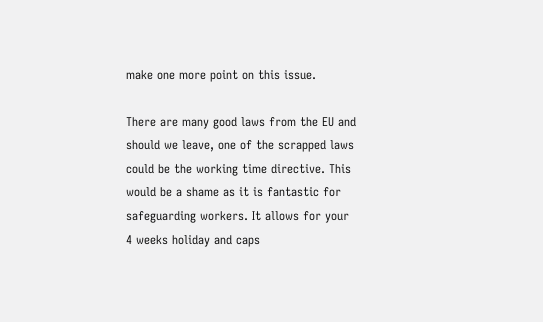make one more point on this issue.

There are many good laws from the EU and should we leave, one of the scrapped laws could be the working time directive. This would be a shame as it is fantastic for safeguarding workers. It allows for your 4 weeks holiday and caps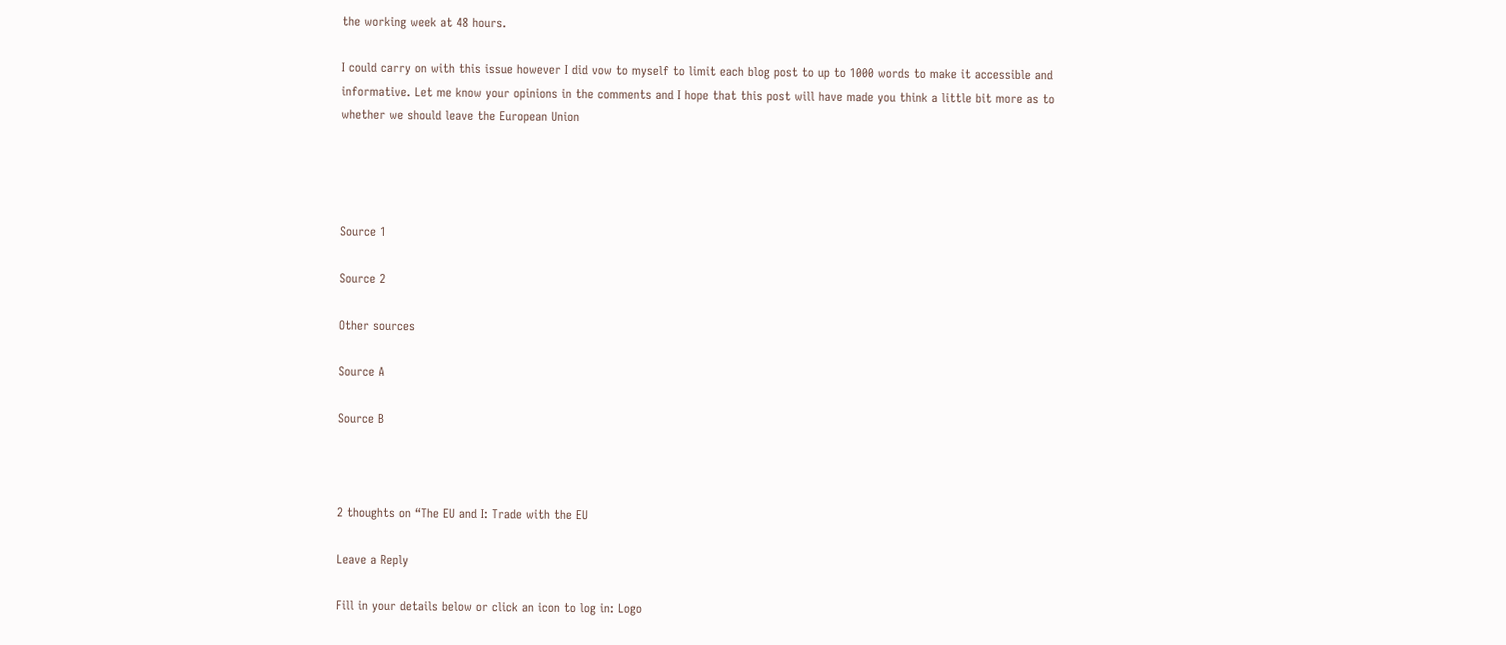the working week at 48 hours.

I could carry on with this issue however I did vow to myself to limit each blog post to up to 1000 words to make it accessible and informative. Let me know your opinions in the comments and I hope that this post will have made you think a little bit more as to whether we should leave the European Union




Source 1

Source 2

Other sources

Source A

Source B



2 thoughts on “The EU and I: Trade with the EU

Leave a Reply

Fill in your details below or click an icon to log in: Logo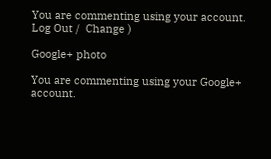You are commenting using your account. Log Out /  Change )

Google+ photo

You are commenting using your Google+ account.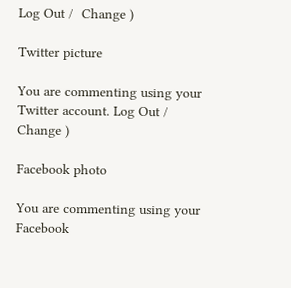Log Out /  Change )

Twitter picture

You are commenting using your Twitter account. Log Out /  Change )

Facebook photo

You are commenting using your Facebook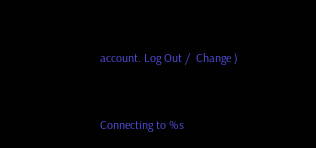account. Log Out /  Change )


Connecting to %s